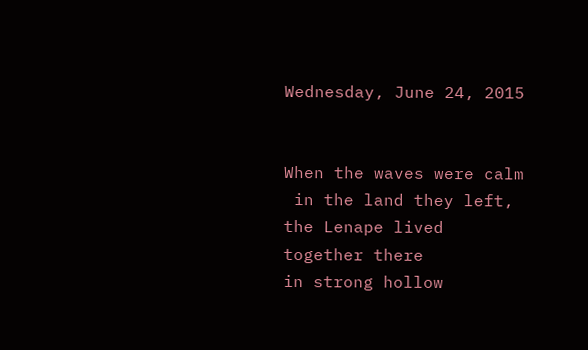Wednesday, June 24, 2015


When the waves were calm
 in the land they left,
the Lenape lived
together there
in strong hollow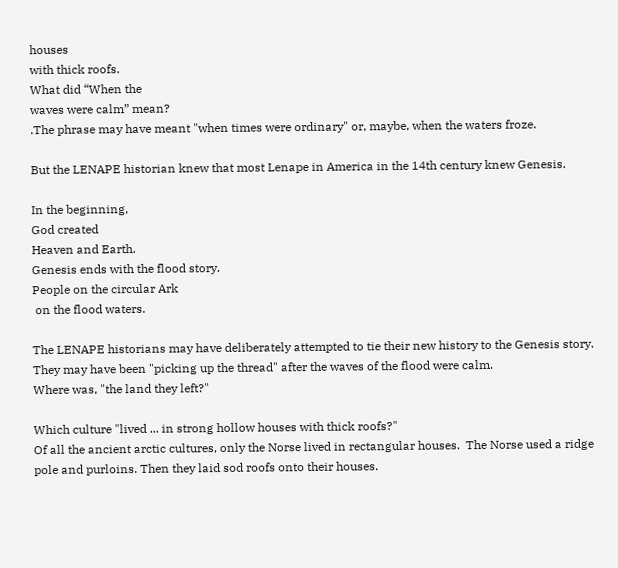houses
with thick roofs.
What did “When the
waves were calm” mean?
.The phrase may have meant "when times were ordinary" or, maybe, when the waters froze.

But the LENAPE historian knew that most Lenape in America in the 14th century knew Genesis.

In the beginning,
God created
Heaven and Earth.
Genesis ends with the flood story.
People on the circular Ark
 on the flood waters.

The LENAPE historians may have deliberately attempted to tie their new history to the Genesis story. They may have been "picking up the thread" after the waves of the flood were calm.
Where was, "the land they left?"

Which culture "lived ... in strong hollow houses with thick roofs?"
Of all the ancient arctic cultures, only the Norse lived in rectangular houses.  The Norse used a ridge pole and purloins. Then they laid sod roofs onto their houses.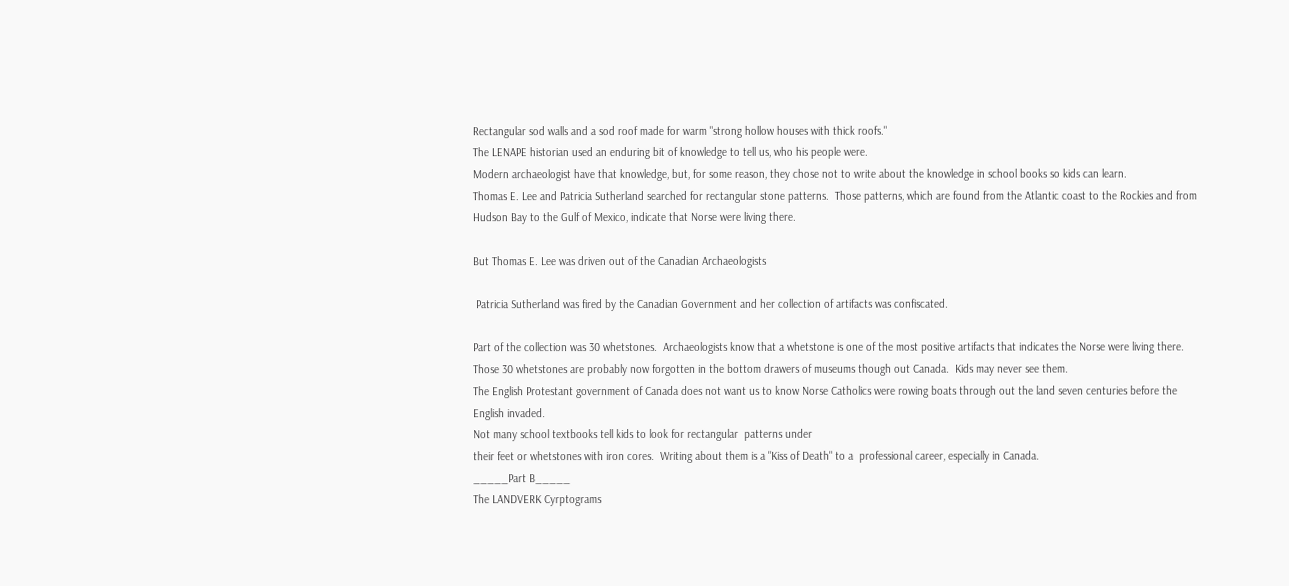Rectangular sod walls and a sod roof made for warm "strong hollow houses with thick roofs."
The LENAPE historian used an enduring bit of knowledge to tell us, who his people were.
Modern archaeologist have that knowledge, but, for some reason, they chose not to write about the knowledge in school books so kids can learn.
Thomas E. Lee and Patricia Sutherland searched for rectangular stone patterns.  Those patterns, which are found from the Atlantic coast to the Rockies and from Hudson Bay to the Gulf of Mexico, indicate that Norse were living there.

But Thomas E. Lee was driven out of the Canadian Archaeologists

 Patricia Sutherland was fired by the Canadian Government and her collection of artifacts was confiscated.

Part of the collection was 30 whetstones.  Archaeologists know that a whetstone is one of the most positive artifacts that indicates the Norse were living there.  Those 30 whetstones are probably now forgotten in the bottom drawers of museums though out Canada.  Kids may never see them.
The English Protestant government of Canada does not want us to know Norse Catholics were rowing boats through out the land seven centuries before the English invaded.
Not many school textbooks tell kids to look for rectangular  patterns under
their feet or whetstones with iron cores.  Writing about them is a "Kiss of Death" to a  professional career, especially in Canada.
_____Part B_____
The LANDVERK Cyrptograms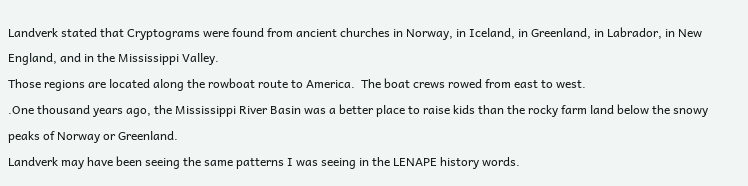Landverk stated that Cryptograms were found from ancient churches in Norway, in Iceland, in Greenland, in Labrador, in New England, and in the Mississippi Valley.
Those regions are located along the rowboat route to America.  The boat crews rowed from east to west.
.One thousand years ago, the Mississippi River Basin was a better place to raise kids than the rocky farm land below the snowy peaks of Norway or Greenland.
Landverk may have been seeing the same patterns I was seeing in the LENAPE history words.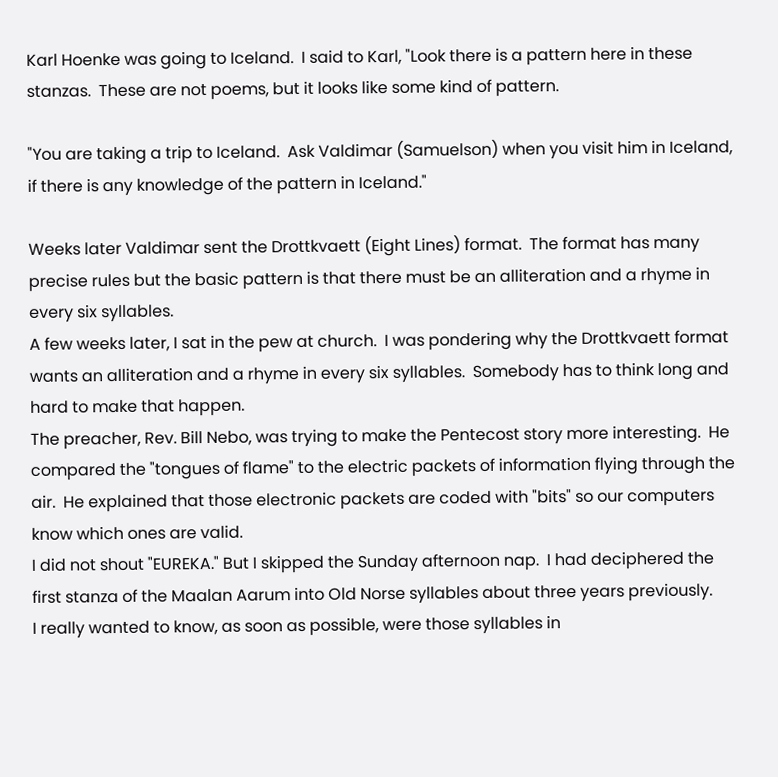Karl Hoenke was going to Iceland.  I said to Karl, "Look there is a pattern here in these stanzas.  These are not poems, but it looks like some kind of pattern.

"You are taking a trip to Iceland.  Ask Valdimar (Samuelson) when you visit him in Iceland, if there is any knowledge of the pattern in Iceland."

Weeks later Valdimar sent the Drottkvaett (Eight Lines) format.  The format has many precise rules but the basic pattern is that there must be an alliteration and a rhyme in every six syllables.
A few weeks later, I sat in the pew at church.  I was pondering why the Drottkvaett format wants an alliteration and a rhyme in every six syllables.  Somebody has to think long and hard to make that happen.
The preacher, Rev. Bill Nebo, was trying to make the Pentecost story more interesting.  He compared the "tongues of flame" to the electric packets of information flying through the air.  He explained that those electronic packets are coded with "bits" so our computers know which ones are valid.
I did not shout "EUREKA." But I skipped the Sunday afternoon nap.  I had deciphered the first stanza of the Maalan Aarum into Old Norse syllables about three years previously.
I really wanted to know, as soon as possible, were those syllables in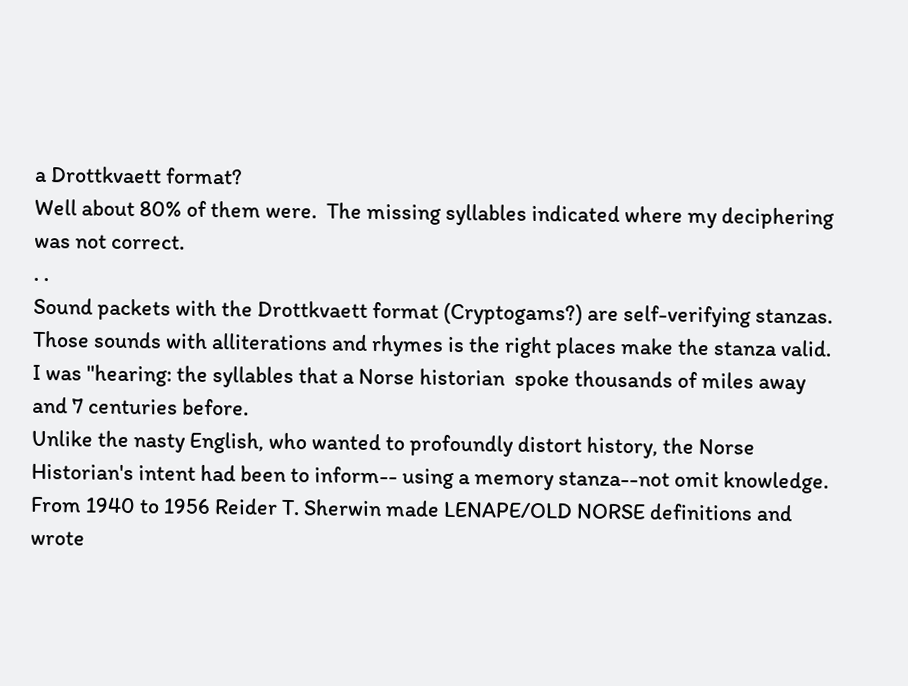a Drottkvaett format?
Well about 80% of them were.  The missing syllables indicated where my deciphering was not correct.
. .
Sound packets with the Drottkvaett format (Cryptogams?) are self-verifying stanzas.  Those sounds with alliterations and rhymes is the right places make the stanza valid.
I was "hearing: the syllables that a Norse historian  spoke thousands of miles away and 7 centuries before.
Unlike the nasty English, who wanted to profoundly distort history, the Norse Historian's intent had been to inform-- using a memory stanza--not omit knowledge.
From 1940 to 1956 Reider T. Sherwin made LENAPE/OLD NORSE definitions and wrote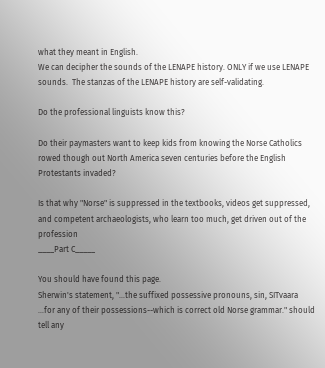what they meant in English.
We can decipher the sounds of the LENAPE history. ONLY if we use LENAPE sounds.  The stanzas of the LENAPE history are self-validating.

Do the professional linguists know this?

Do their paymasters want to keep kids from knowing the Norse Catholics rowed though out North America seven centuries before the English Protestants invaded?

Is that why "Norse" is suppressed in the textbooks, videos get suppressed,  and competent archaeologists, who learn too much, get driven out of the profession
____Part C_____

You should have found this page.
Sherwin's statement, "…the suffixed possessive pronouns, sin, SITvaara …for any of their possessions--which is correct old Norse grammar." should tell any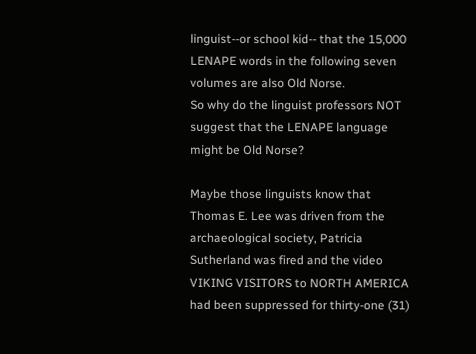linguist--or school kid-- that the 15,000 LENAPE words in the following seven volumes are also Old Norse.
So why do the linguist professors NOT suggest that the LENAPE language might be Old Norse?

Maybe those linguists know that Thomas E. Lee was driven from the archaeological society, Patricia Sutherland was fired and the video VIKING VISITORS to NORTH AMERICA had been suppressed for thirty-one (31)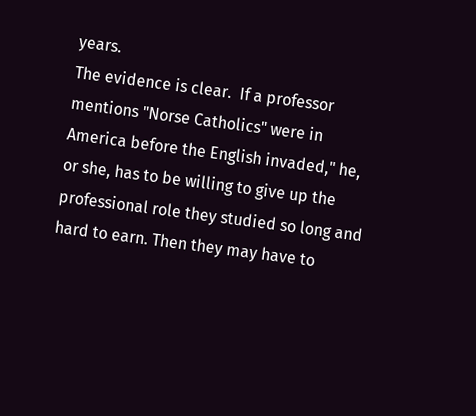years.
The evidence is clear.  If a professor mentions "Norse Catholics" were in America before the English invaded," he, or she, has to be willing to give up the professional role they studied so long and hard to earn. Then they may have to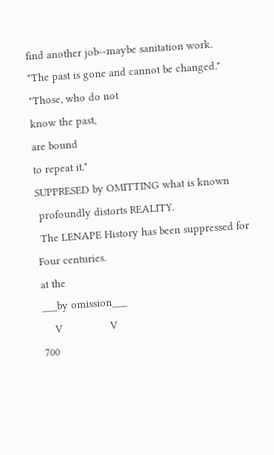find another job--maybe sanitation work.
"The past is gone and cannot be changed."
"Those, who do not
know the past,
are bound
to repeat it."
SUPPRESED by OMITTING what is known
 profoundly distorts REALITY.
 The LENAPE History has been suppressed for Four centuries.
at the
___by omission___
    V                V
700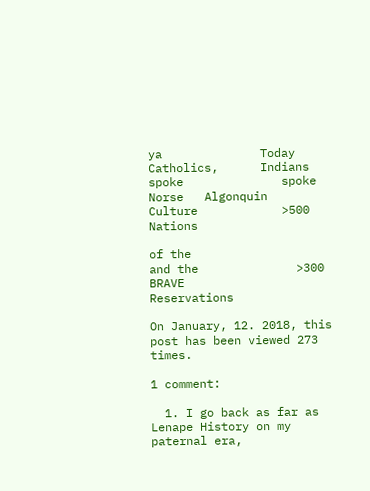ya              Today
Catholics,      Indians
spoke              spoke
Norse   Algonquin
Culture            >500 Nations

of the
and the              >300
BRAVE           Reservations

On January, 12. 2018, this post has been viewed 273 times.

1 comment:

  1. I go back as far as Lenape History on my paternal era,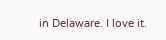in Delaware. I love it.